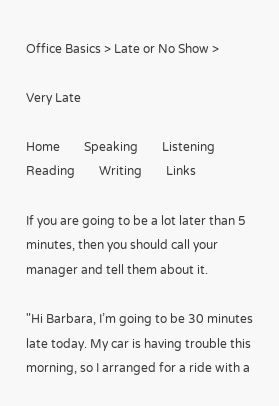Office Basics > Late or No Show >

Very Late

Home        Speaking        Listening        Reading        Writing        Links

If you are going to be a lot later than 5 minutes, then you should call your manager and tell them about it.

"Hi Barbara, I’m going to be 30 minutes late today. My car is having trouble this morning, so I arranged for a ride with a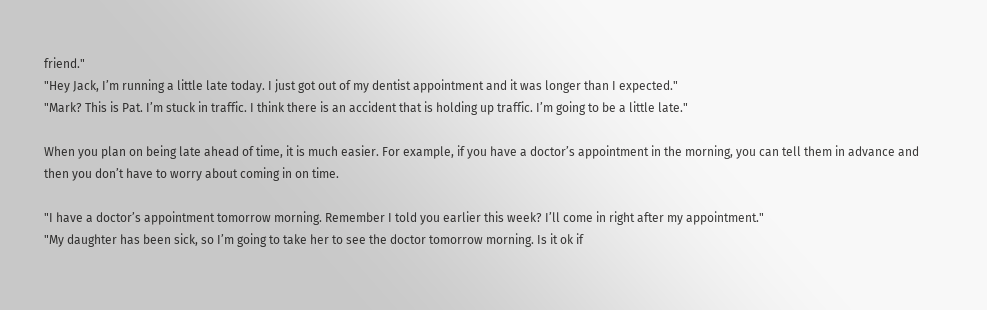friend."
"Hey Jack, I’m running a little late today. I just got out of my dentist appointment and it was longer than I expected."
"Mark? This is Pat. I’m stuck in traffic. I think there is an accident that is holding up traffic. I’m going to be a little late."

When you plan on being late ahead of time, it is much easier. For example, if you have a doctor’s appointment in the morning, you can tell them in advance and then you don’t have to worry about coming in on time.

"I have a doctor’s appointment tomorrow morning. Remember I told you earlier this week? I’ll come in right after my appointment."
"My daughter has been sick, so I’m going to take her to see the doctor tomorrow morning. Is it ok if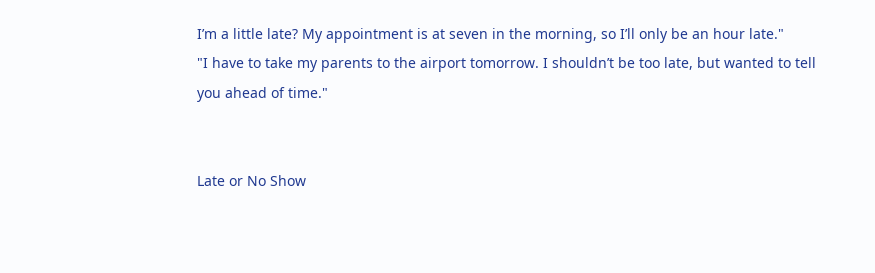I’m a little late? My appointment is at seven in the morning, so I’ll only be an hour late."
"I have to take my parents to the airport tomorrow. I shouldn’t be too late, but wanted to tell you ahead of time."


Late or No Show